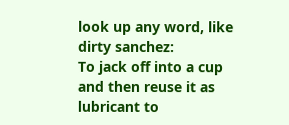look up any word, like dirty sanchez:
To jack off into a cup and then reuse it as lubricant to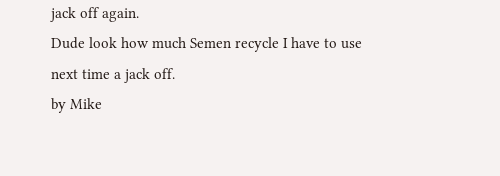jack off again.
Dude look how much Semen recycle I have to use next time a jack off.
by Mike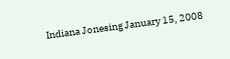Indiana Jonesing January 15, 2008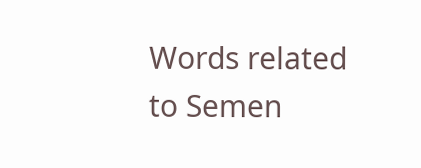Words related to Semen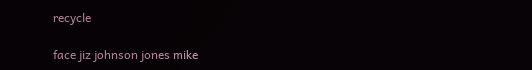recycle

face jiz johnson jones mike